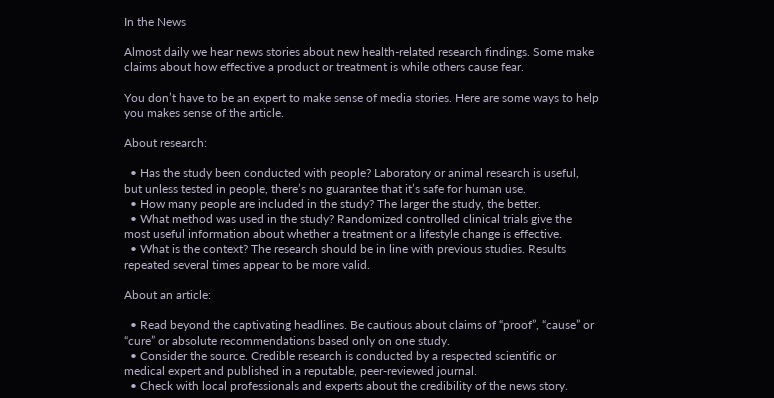In the News

Almost daily we hear news stories about new health-related research findings. Some make claims about how effective a product or treatment is while others cause fear.

You don’t have to be an expert to make sense of media stories. Here are some ways to help you makes sense of the article.

About research:

  • Has the study been conducted with people? Laboratory or animal research is useful, but unless tested in people, there’s no guarantee that it’s safe for human use.
  • How many people are included in the study? The larger the study, the better.
  • What method was used in the study? Randomized controlled clinical trials give the most useful information about whether a treatment or a lifestyle change is effective.
  • What is the context? The research should be in line with previous studies. Results repeated several times appear to be more valid.

About an article:

  • Read beyond the captivating headlines. Be cautious about claims of “proof”, “cause” or “cure” or absolute recommendations based only on one study.
  • Consider the source. Credible research is conducted by a respected scientific or medical expert and published in a reputable, peer-reviewed journal.
  • Check with local professionals and experts about the credibility of the news story.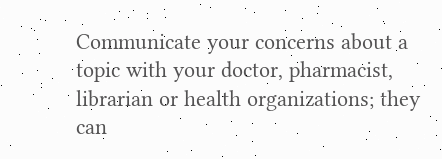Communicate your concerns about a topic with your doctor, pharmacist, librarian or health organizations; they can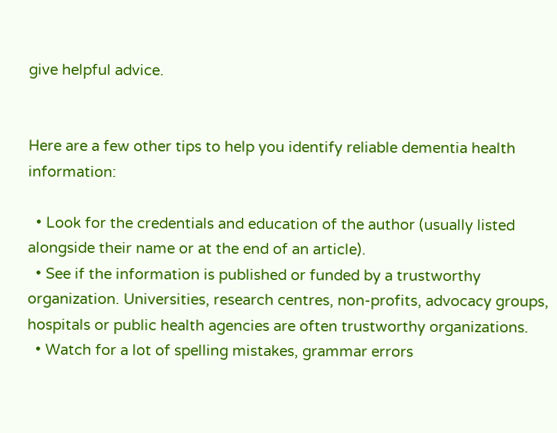give helpful advice.


Here are a few other tips to help you identify reliable dementia health information:

  • Look for the credentials and education of the author (usually listed alongside their name or at the end of an article).
  • See if the information is published or funded by a trustworthy organization. Universities, research centres, non-profits, advocacy groups, hospitals or public health agencies are often trustworthy organizations.
  • Watch for a lot of spelling mistakes, grammar errors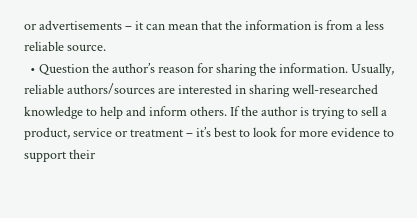or advertisements – it can mean that the information is from a less reliable source.
  • Question the author’s reason for sharing the information. Usually, reliable authors/sources are interested in sharing well-researched knowledge to help and inform others. If the author is trying to sell a product, service or treatment – it’s best to look for more evidence to support their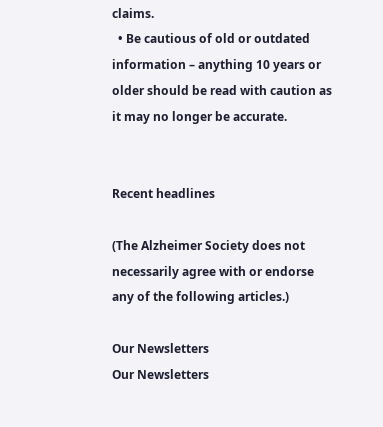claims.
  • Be cautious of old or outdated information – anything 10 years or older should be read with caution as it may no longer be accurate.


Recent headlines

(The Alzheimer Society does not necessarily agree with or endorse any of the following articles.)

Our Newsletters
Our Newsletters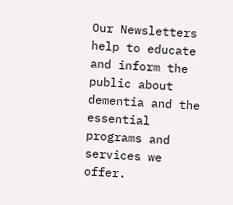Our Newsletters help to educate and inform the public about dementia and the essential programs and services we offer.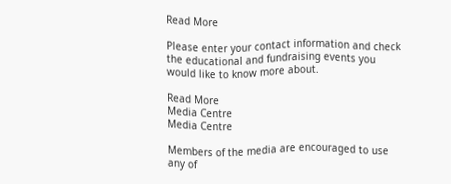Read More

Please enter your contact information and check the educational and fundraising events you would like to know more about.

Read More
Media Centre
Media Centre

Members of the media are encouraged to use any of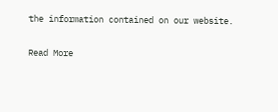the information contained on our website.

Read More